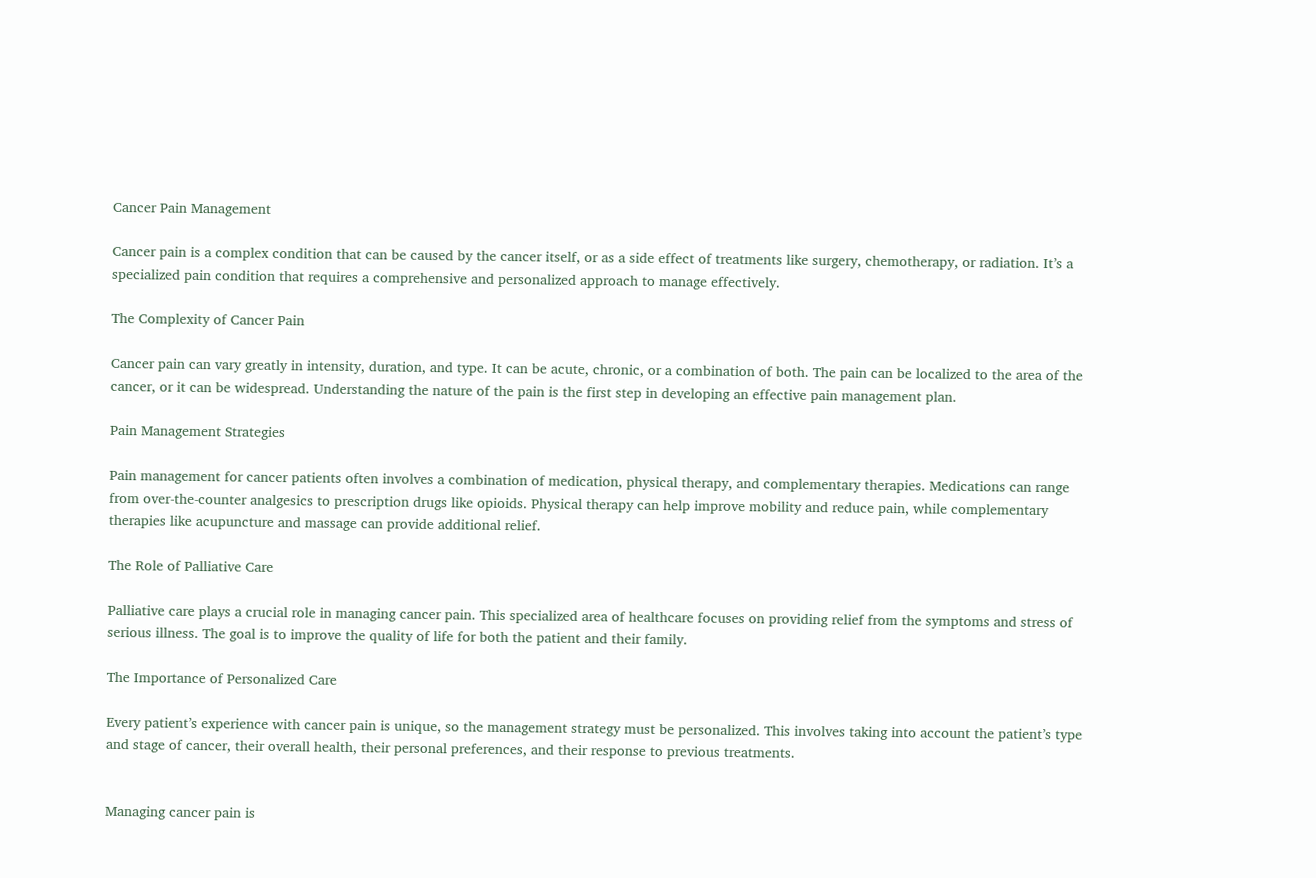Cancer Pain Management

Cancer pain is a complex condition that can be caused by the cancer itself, or as a side effect of treatments like surgery, chemotherapy, or radiation. It’s a specialized pain condition that requires a comprehensive and personalized approach to manage effectively.

The Complexity of Cancer Pain

Cancer pain can vary greatly in intensity, duration, and type. It can be acute, chronic, or a combination of both. The pain can be localized to the area of the cancer, or it can be widespread. Understanding the nature of the pain is the first step in developing an effective pain management plan.

Pain Management Strategies

Pain management for cancer patients often involves a combination of medication, physical therapy, and complementary therapies. Medications can range from over-the-counter analgesics to prescription drugs like opioids. Physical therapy can help improve mobility and reduce pain, while complementary therapies like acupuncture and massage can provide additional relief.

The Role of Palliative Care

Palliative care plays a crucial role in managing cancer pain. This specialized area of healthcare focuses on providing relief from the symptoms and stress of serious illness. The goal is to improve the quality of life for both the patient and their family.

The Importance of Personalized Care

Every patient’s experience with cancer pain is unique, so the management strategy must be personalized. This involves taking into account the patient’s type and stage of cancer, their overall health, their personal preferences, and their response to previous treatments.


Managing cancer pain is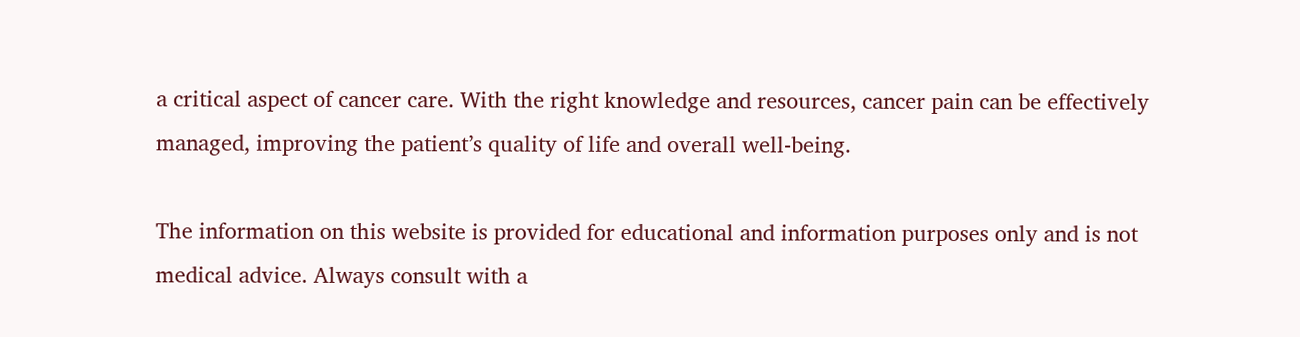a critical aspect of cancer care. With the right knowledge and resources, cancer pain can be effectively managed, improving the patient’s quality of life and overall well-being.

The information on this website is provided for educational and information purposes only and is not medical advice. Always consult with a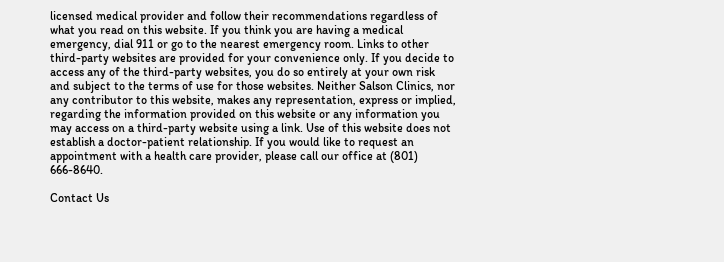licensed medical provider and follow their recommendations regardless of what you read on this website. If you think you are having a medical emergency, dial 911 or go to the nearest emergency room. Links to other third-party websites are provided for your convenience only. If you decide to access any of the third-party websites, you do so entirely at your own risk and subject to the terms of use for those websites. Neither Salson Clinics, nor any contributor to this website, makes any representation, express or implied, regarding the information provided on this website or any information you may access on a third-party website using a link. Use of this website does not establish a doctor-patient relationship. If you would like to request an appointment with a health care provider, please call our office at (801) 666-8640.

Contact Us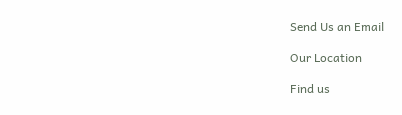Send Us an Email

Our Location

Find us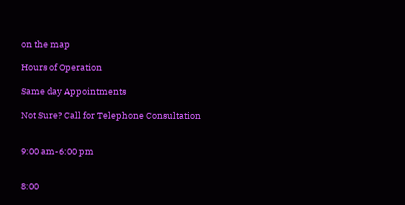on the map

Hours of Operation

Same day Appointments

Not Sure? Call for Telephone Consultation


9:00 am-6:00 pm


8:00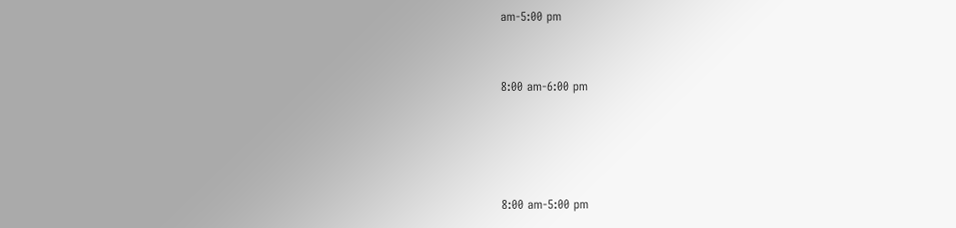am-5:00 pm


8:00 am-6:00 pm




8:00 am-5:00 pm